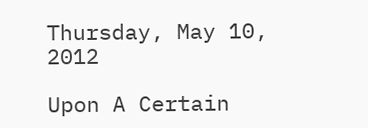Thursday, May 10, 2012

Upon A Certain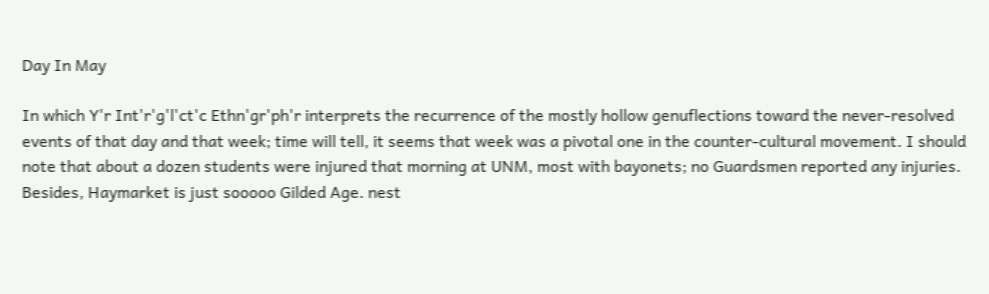Day In May

In which Y'r Int'r'g'l'ct'c Ethn'gr'ph'r interprets the recurrence of the mostly hollow genuflections toward the never-resolved events of that day and that week; time will tell, it seems that week was a pivotal one in the counter-cultural movement. I should note that about a dozen students were injured that morning at UNM, most with bayonets; no Guardsmen reported any injuries. Besides, Haymarket is just sooooo Gilded Age. nest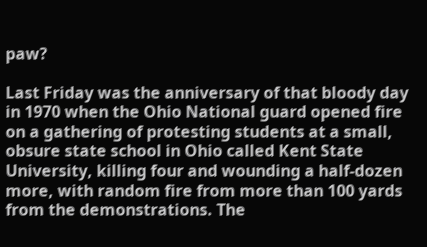paw?

Last Friday was the anniversary of that bloody day in 1970 when the Ohio National guard opened fire on a gathering of protesting students at a small, obsure state school in Ohio called Kent State University, killing four and wounding a half-dozen more, with random fire from more than 100 yards from the demonstrations. The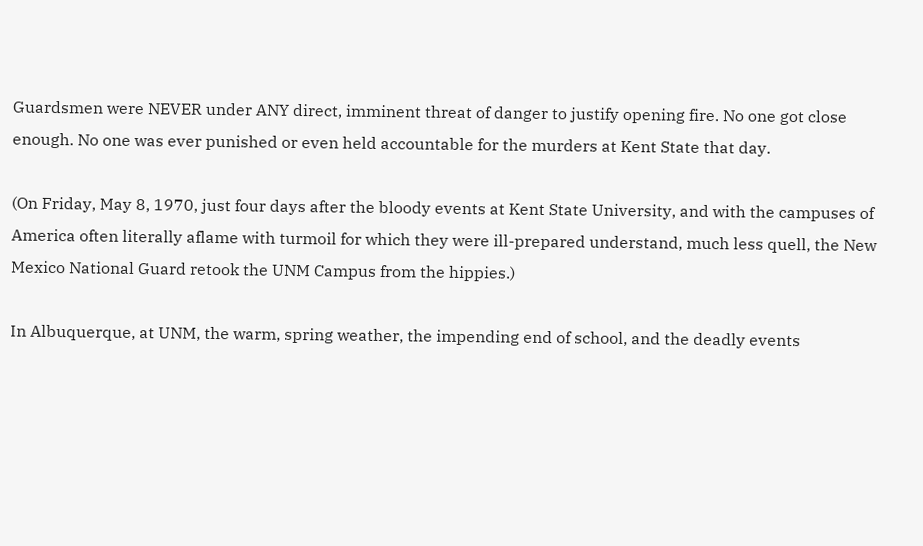Guardsmen were NEVER under ANY direct, imminent threat of danger to justify opening fire. No one got close enough. No one was ever punished or even held accountable for the murders at Kent State that day.

(On Friday, May 8, 1970, just four days after the bloody events at Kent State University, and with the campuses of America often literally aflame with turmoil for which they were ill-prepared understand, much less quell, the New Mexico National Guard retook the UNM Campus from the hippies.)

In Albuquerque, at UNM, the warm, spring weather, the impending end of school, and the deadly events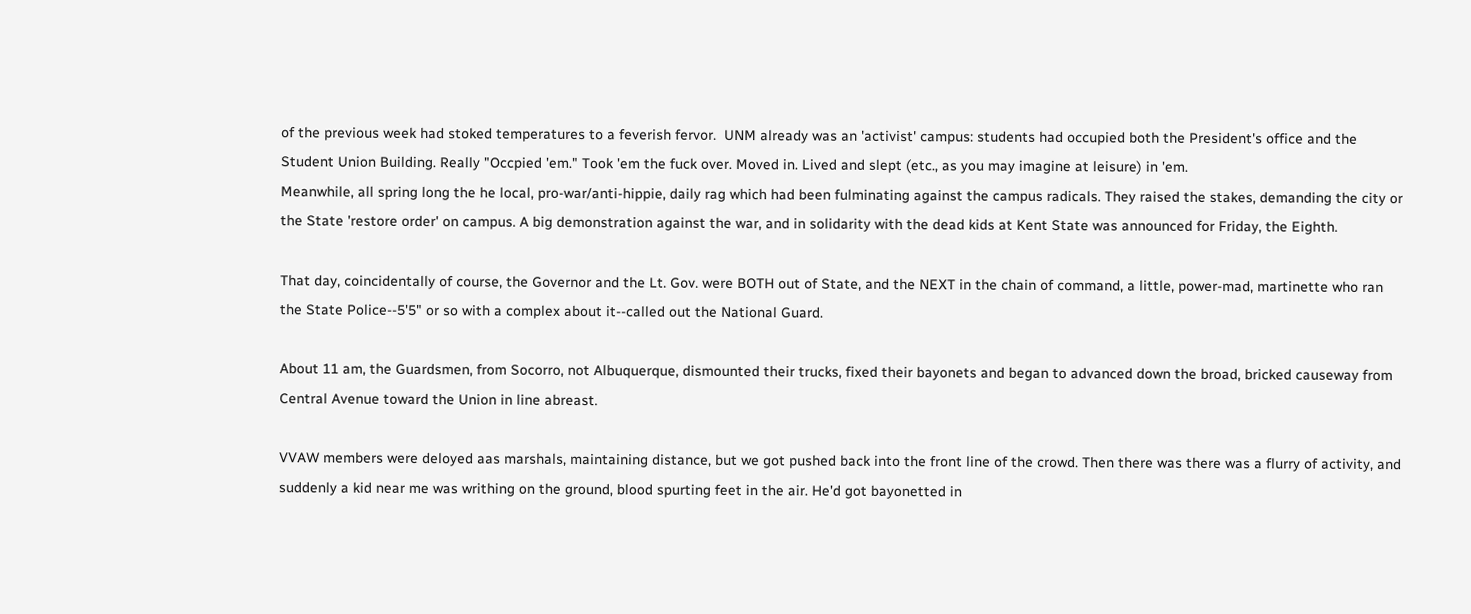of the previous week had stoked temperatures to a feverish fervor.  UNM already was an 'activist' campus: students had occupied both the President's office and the Student Union Building. Really "Occpied 'em." Took 'em the fuck over. Moved in. Lived and slept (etc., as you may imagine at leisure) in 'em.
Meanwhile, all spring long the he local, pro-war/anti-hippie, daily rag which had been fulminating against the campus radicals. They raised the stakes, demanding the city or the State 'restore order' on campus. A big demonstration against the war, and in solidarity with the dead kids at Kent State was announced for Friday, the Eighth.

That day, coincidentally of course, the Governor and the Lt. Gov. were BOTH out of State, and the NEXT in the chain of command, a little, power-mad, martinette who ran the State Police--5'5" or so with a complex about it--called out the National Guard.

About 11 am, the Guardsmen, from Socorro, not Albuquerque, dismounted their trucks, fixed their bayonets and began to advanced down the broad, bricked causeway from Central Avenue toward the Union in line abreast.

VVAW members were deloyed aas marshals, maintaining distance, but we got pushed back into the front line of the crowd. Then there was there was a flurry of activity, and suddenly a kid near me was writhing on the ground, blood spurting feet in the air. He'd got bayonetted in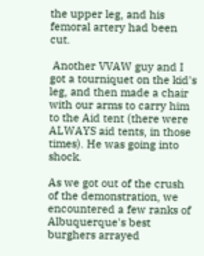the upper leg, and his femoral artery had been cut.

 Another VVAW guy and I got a tourniquet on the kid's leg, and then made a chair with our arms to carry him to the Aid tent (there were ALWAYS aid tents, in those times). He was going into shock.

As we got out of the crush of the demonstration, we encountered a few ranks of Albuquerque's best burghers arrayed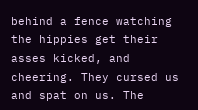behind a fence watching the hippies get their asses kicked, and cheering. They cursed us and spat on us. The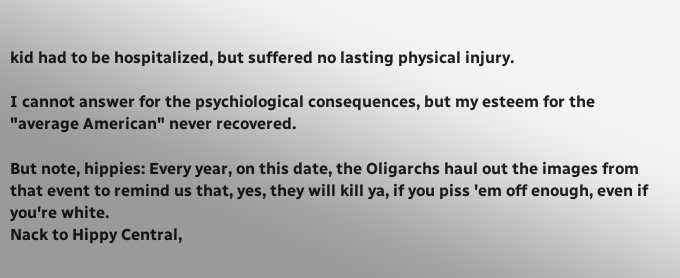kid had to be hospitalized, but suffered no lasting physical injury.

I cannot answer for the psychiological consequences, but my esteem for the "average American" never recovered.

But note, hippies: Every year, on this date, the Oligarchs haul out the images from that event to remind us that, yes, they will kill ya, if you piss 'em off enough, even if you're white.
Nack to Hippy Central,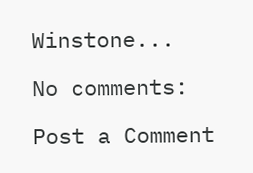Winstone...

No comments:

Post a Comment